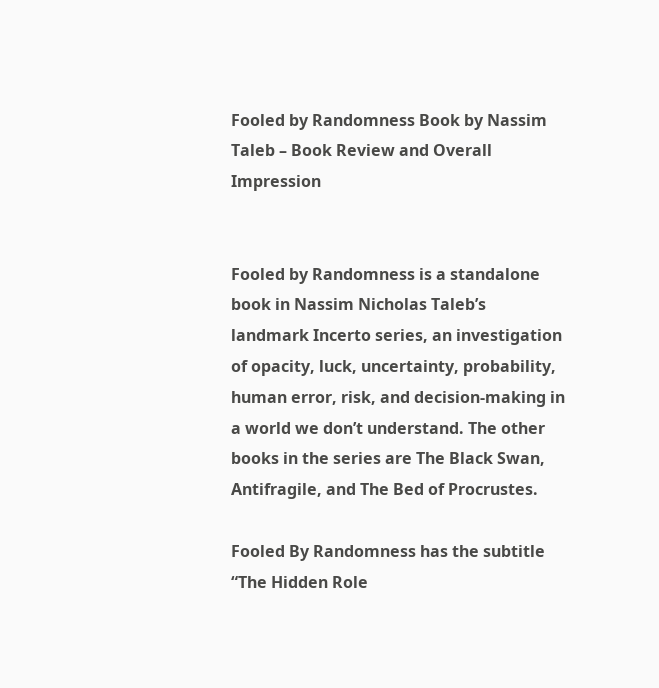Fooled by Randomness Book by Nassim Taleb – Book Review and Overall Impression


Fooled by Randomness is a standalone book in Nassim Nicholas Taleb’s landmark Incerto series, an investigation of opacity, luck, uncertainty, probability, human error, risk, and decision-making in a world we don’t understand. The other books in the series are The Black Swan, Antifragile, and The Bed of Procrustes.

Fooled By Randomness has the subtitle “The Hidden Role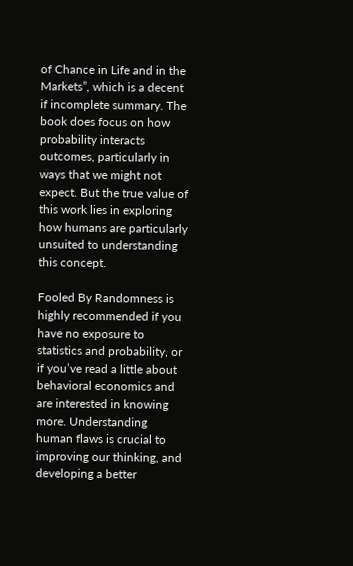of Chance in Life and in the Markets”, which is a decent if incomplete summary. The book does focus on how probability interacts outcomes, particularly in ways that we might not expect. But the true value of this work lies in exploring how humans are particularly unsuited to understanding this concept.

Fooled By Randomness is highly recommended if you have no exposure to statistics and probability, or if you’ve read a little about behavioral economics and are interested in knowing more. Understanding human flaws is crucial to improving our thinking, and developing a better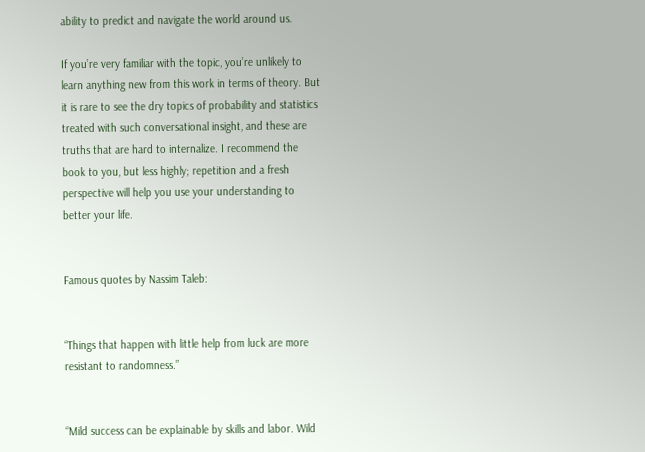ability to predict and navigate the world around us.

If you’re very familiar with the topic, you’re unlikely to learn anything new from this work in terms of theory. But it is rare to see the dry topics of probability and statistics treated with such conversational insight, and these are truths that are hard to internalize. I recommend the book to you, but less highly; repetition and a fresh perspective will help you use your understanding to better your life.


Famous quotes by Nassim Taleb:


“Things that happen with little help from luck are more resistant to randomness.”


“Mild success can be explainable by skills and labor. Wild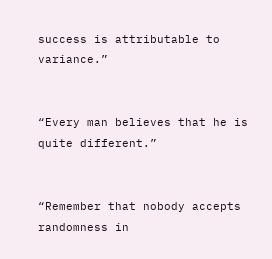success is attributable to variance.”


“Every man believes that he is quite different.”


“Remember that nobody accepts randomness in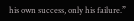his own success, only his failure.”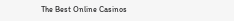The Best Online Casinos